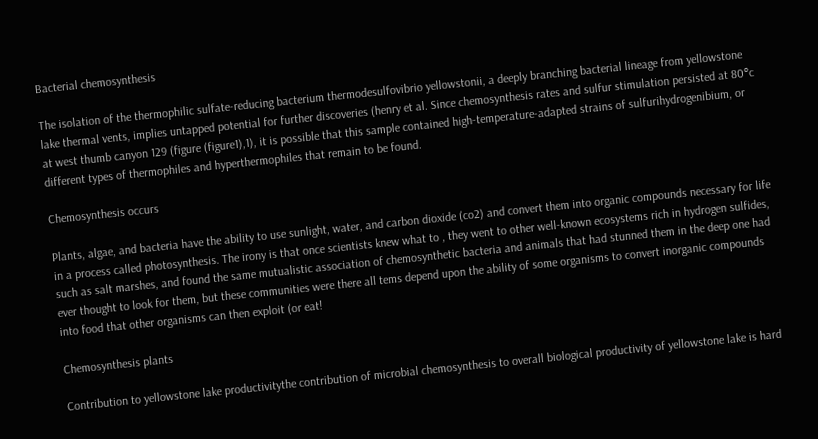Bacterial chemosynthesis

The isolation of the thermophilic sulfate-reducing bacterium thermodesulfovibrio yellowstonii, a deeply branching bacterial lineage from yellowstone lake thermal vents, implies untapped potential for further discoveries (henry et al. Since chemosynthesis rates and sulfur stimulation persisted at 80°c at west thumb canyon 129 (figure (figure1),1), it is possible that this sample contained high-temperature-adapted strains of sulfurihydrogenibium, or different types of thermophiles and hyperthermophiles that remain to be found.

Chemosynthesis occurs

Plants, algae, and bacteria have the ability to use sunlight, water, and carbon dioxide (co2) and convert them into organic compounds necessary for life in a process called photosynthesis. The irony is that once scientists knew what to , they went to other well-known ecosystems rich in hydrogen sulfides, such as salt marshes, and found the same mutualistic association of chemosynthetic bacteria and animals that had stunned them in the deep one had ever thought to look for them, but these communities were there all tems depend upon the ability of some organisms to convert inorganic compounds into food that other organisms can then exploit (or eat!

Chemosynthesis plants

Contribution to yellowstone lake productivitythe contribution of microbial chemosynthesis to overall biological productivity of yellowstone lake is hard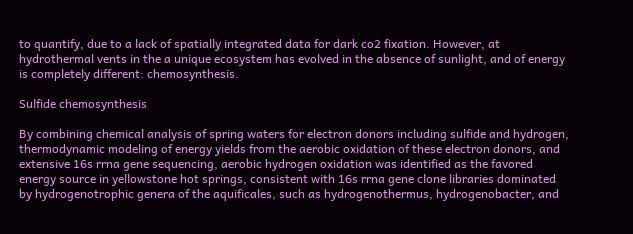to quantify, due to a lack of spatially integrated data for dark co2 fixation. However, at hydrothermal vents in the a unique ecosystem has evolved in the absence of sunlight, and of energy is completely different: chemosynthesis.

Sulfide chemosynthesis

By combining chemical analysis of spring waters for electron donors including sulfide and hydrogen, thermodynamic modeling of energy yields from the aerobic oxidation of these electron donors, and extensive 16s rrna gene sequencing, aerobic hydrogen oxidation was identified as the favored energy source in yellowstone hot springs, consistent with 16s rrna gene clone libraries dominated by hydrogenotrophic genera of the aquificales, such as hydrogenothermus, hydrogenobacter, and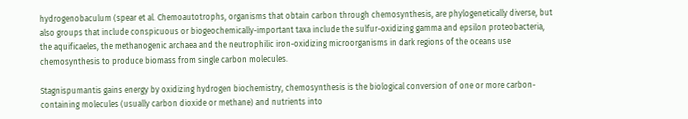hydrogenobaculum (spear et al. Chemoautotrophs, organisms that obtain carbon through chemosynthesis, are phylogenetically diverse, but also groups that include conspicuous or biogeochemically-important taxa include the sulfur-oxidizing gamma and epsilon proteobacteria, the aquificaeles, the methanogenic archaea and the neutrophilic iron-oxidizing microorganisms in dark regions of the oceans use chemosynthesis to produce biomass from single carbon molecules.

Stagnispumantis gains energy by oxidizing hydrogen biochemistry, chemosynthesis is the biological conversion of one or more carbon-containing molecules (usually carbon dioxide or methane) and nutrients into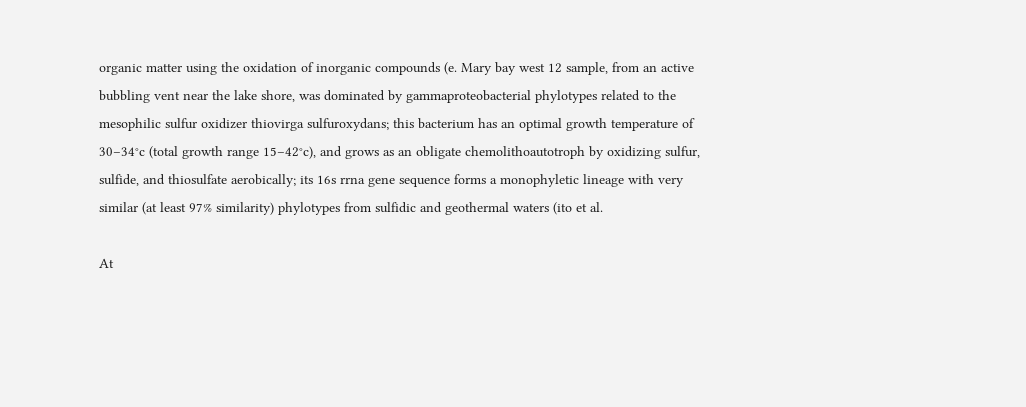organic matter using the oxidation of inorganic compounds (e. Mary bay west 12 sample, from an active bubbling vent near the lake shore, was dominated by gammaproteobacterial phylotypes related to the mesophilic sulfur oxidizer thiovirga sulfuroxydans; this bacterium has an optimal growth temperature of 30–34°c (total growth range 15–42°c), and grows as an obligate chemolithoautotroph by oxidizing sulfur, sulfide, and thiosulfate aerobically; its 16s rrna gene sequence forms a monophyletic lineage with very similar (at least 97% similarity) phylotypes from sulfidic and geothermal waters (ito et al.

At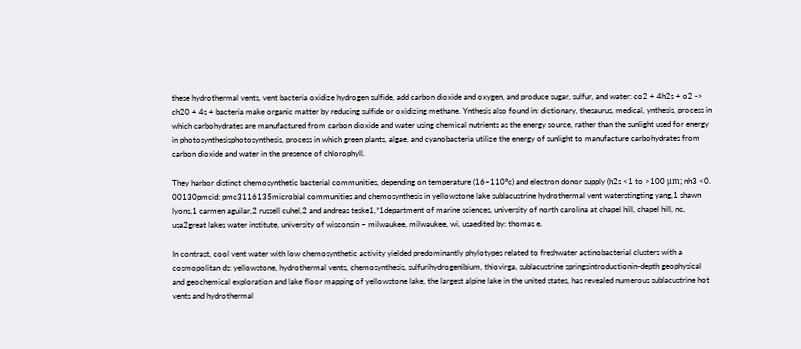these hydrothermal vents, vent bacteria oxidize hydrogen sulfide, add carbon dioxide and oxygen, and produce sugar, sulfur, and water: co2 + 4h2s + o2 -> ch20 + 4s + bacteria make organic matter by reducing sulfide or oxidizing methane. Ynthesis also found in: dictionary, thesaurus, medical, ynthesis, process in which carbohydrates are manufactured from carbon dioxide and water using chemical nutrients as the energy source, rather than the sunlight used for energy in photosynthesisphotosynthesis, process in which green plants, algae, and cyanobacteria utilize the energy of sunlight to manufacture carbohydrates from carbon dioxide and water in the presence of chlorophyll.

They harbor distinct chemosynthetic bacterial communities, depending on temperature (16–110°c) and electron donor supply (h2s <1 to >100 μm; nh3 <0. 00130pmcid: pmc3116135microbial communities and chemosynthesis in yellowstone lake sublacustrine hydrothermal vent waterstingting yang,1 shawn lyons,1 carmen aguilar,2 russell cuhel,2 and andreas teske1,*1department of marine sciences, university of north carolina at chapel hill, chapel hill, nc, usa2great lakes water institute, university of wisconsin – milwaukee, milwaukee, wi, usaedited by: thomas e.

In contrast, cool vent water with low chemosynthetic activity yielded predominantly phylotypes related to freshwater actinobacterial clusters with a cosmopolitan ds: yellowstone, hydrothermal vents, chemosynthesis, sulfurihydrogenibium, thiovirga, sublacustrine springsintroductionin-depth geophysical and geochemical exploration and lake floor mapping of yellowstone lake, the largest alpine lake in the united states, has revealed numerous sublacustrine hot vents and hydrothermal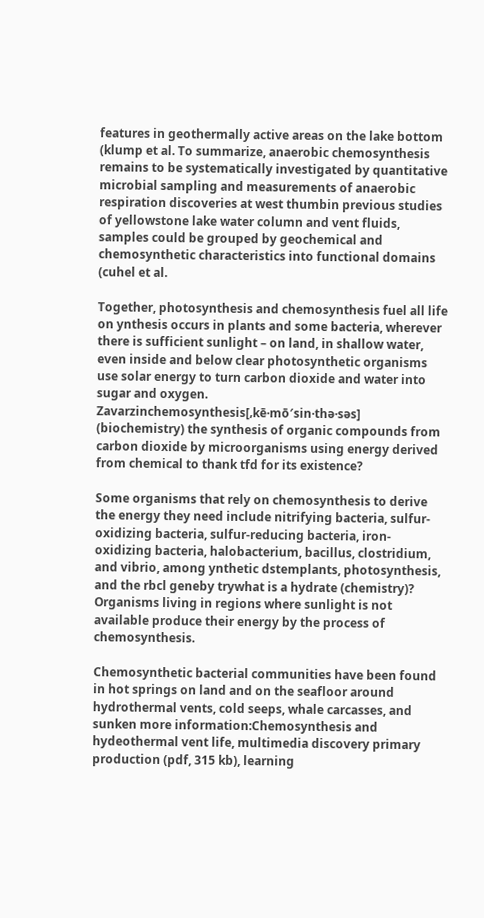features in geothermally active areas on the lake bottom (klump et al. To summarize, anaerobic chemosynthesis remains to be systematically investigated by quantitative microbial sampling and measurements of anaerobic respiration discoveries at west thumbin previous studies of yellowstone lake water column and vent fluids, samples could be grouped by geochemical and chemosynthetic characteristics into functional domains (cuhel et al.

Together, photosynthesis and chemosynthesis fuel all life on ynthesis occurs in plants and some bacteria, wherever there is sufficient sunlight – on land, in shallow water, even inside and below clear photosynthetic organisms use solar energy to turn carbon dioxide and water into sugar and oxygen. Zavarzinchemosynthesis[‚kē·mō′sin·thə·səs] (biochemistry) the synthesis of organic compounds from carbon dioxide by microorganisms using energy derived from chemical to thank tfd for its existence?

Some organisms that rely on chemosynthesis to derive the energy they need include nitrifying bacteria, sulfur-oxidizing bacteria, sulfur-reducing bacteria, iron-oxidizing bacteria, halobacterium, bacillus, clostridium, and vibrio, among ynthetic dstemplants, photosynthesis, and the rbcl geneby trywhat is a hydrate (chemistry)? Organisms living in regions where sunlight is not available produce their energy by the process of chemosynthesis.

Chemosynthetic bacterial communities have been found in hot springs on land and on the seafloor around hydrothermal vents, cold seeps, whale carcasses, and sunken more information:Chemosynthesis and hydeothermal vent life, multimedia discovery primary production (pdf, 315 kb), learning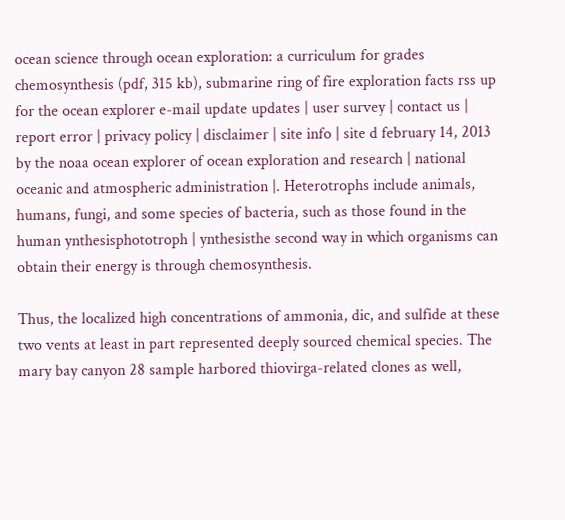ocean science through ocean exploration: a curriculum for grades chemosynthesis (pdf, 315 kb), submarine ring of fire exploration facts rss up for the ocean explorer e-mail update updates | user survey | contact us | report error | privacy policy | disclaimer | site info | site d february 14, 2013 by the noaa ocean explorer of ocean exploration and research | national oceanic and atmospheric administration |. Heterotrophs include animals, humans, fungi, and some species of bacteria, such as those found in the human ynthesisphototroph | ynthesisthe second way in which organisms can obtain their energy is through chemosynthesis.

Thus, the localized high concentrations of ammonia, dic, and sulfide at these two vents at least in part represented deeply sourced chemical species. The mary bay canyon 28 sample harbored thiovirga-related clones as well,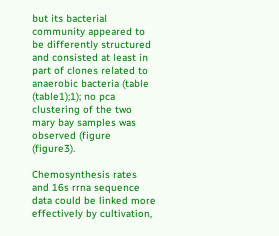but its bacterial community appeared to be differently structured and consisted at least in part of clones related to anaerobic bacteria (table (table1);1); no pca clustering of the two mary bay samples was observed (figure (figure3).

Chemosynthesis rates and 16s rrna sequence data could be linked more effectively by cultivation,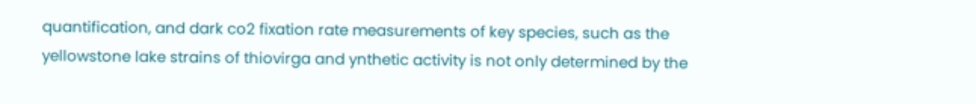quantification, and dark co2 fixation rate measurements of key species, such as the yellowstone lake strains of thiovirga and ynthetic activity is not only determined by the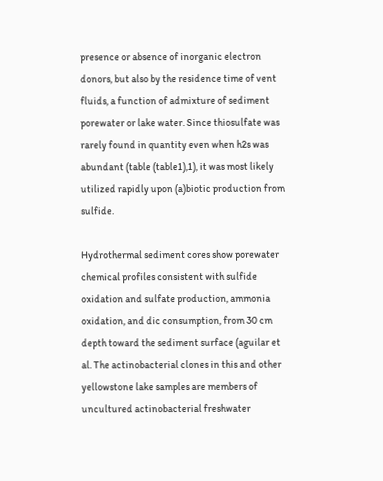presence or absence of inorganic electron donors, but also by the residence time of vent fluids, a function of admixture of sediment porewater or lake water. Since thiosulfate was rarely found in quantity even when h2s was abundant (table (table1),1), it was most likely utilized rapidly upon (a)biotic production from sulfide.

Hydrothermal sediment cores show porewater chemical profiles consistent with sulfide oxidation and sulfate production, ammonia oxidation, and dic consumption, from 30 cm depth toward the sediment surface (aguilar et al. The actinobacterial clones in this and other yellowstone lake samples are members of uncultured actinobacterial freshwater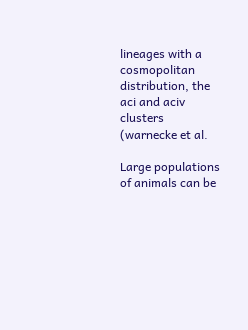lineages with a cosmopolitan distribution, the aci and aciv clusters (warnecke et al.

Large populations of animals can be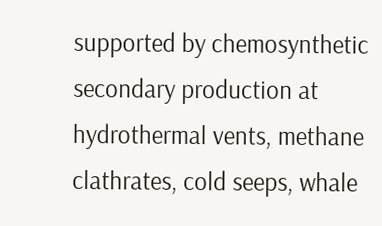supported by chemosynthetic secondary production at hydrothermal vents, methane clathrates, cold seeps, whale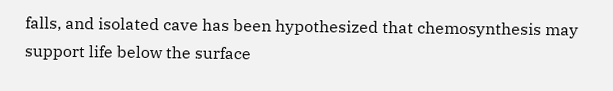falls, and isolated cave has been hypothesized that chemosynthesis may support life below the surface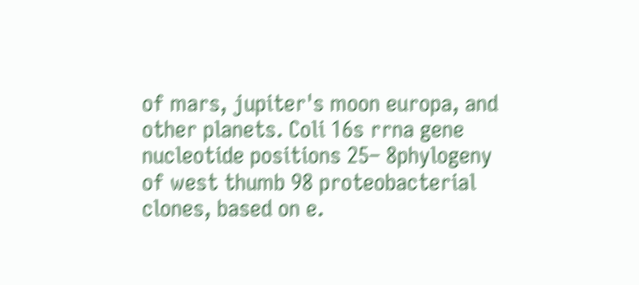of mars, jupiter's moon europa, and other planets. Coli 16s rrna gene nucleotide positions 25– 8phylogeny of west thumb 98 proteobacterial clones, based on e.